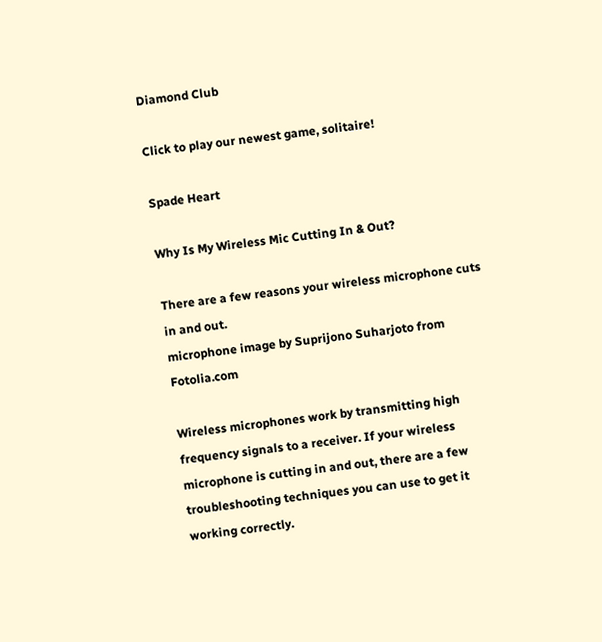Diamond Club

Click to play our newest game, solitaire!

Spade Heart

Why Is My Wireless Mic Cutting In & Out?

There are a few reasons your wireless microphone cuts in and out.
microphone image by Suprijono Suharjoto from Fotolia.com

Wireless microphones work by transmitting high frequency signals to a receiver. If your wireless microphone is cutting in and out, there are a few troubleshooting techniques you can use to get it working correctly.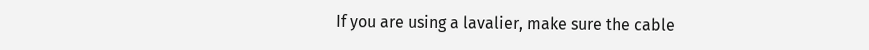If you are using a lavalier, make sure the cable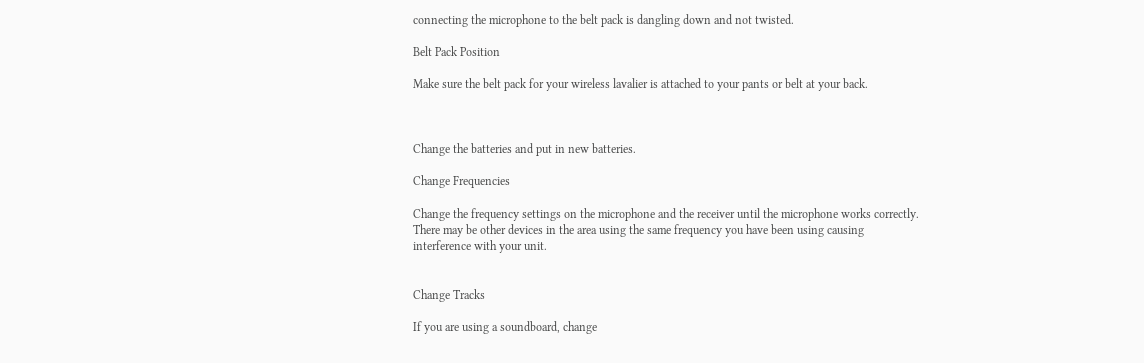connecting the microphone to the belt pack is dangling down and not twisted.

Belt Pack Position

Make sure the belt pack for your wireless lavalier is attached to your pants or belt at your back.



Change the batteries and put in new batteries.

Change Frequencies

Change the frequency settings on the microphone and the receiver until the microphone works correctly. There may be other devices in the area using the same frequency you have been using causing interference with your unit.


Change Tracks

If you are using a soundboard, change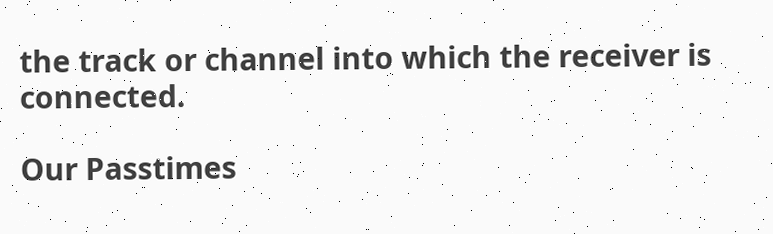the track or channel into which the receiver is connected.

Our Passtimes